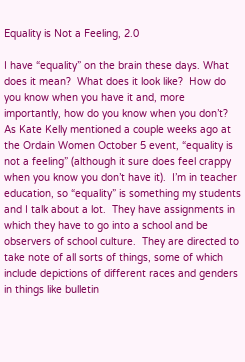Equality is Not a Feeling, 2.0

I have “equality” on the brain these days. What does it mean?  What does it look like?  How do you know when you have it and, more importantly, how do you know when you don’t?  As Kate Kelly mentioned a couple weeks ago at the Ordain Women October 5 event, “equality is not a feeling” (although it sure does feel crappy when you know you don’t have it).  I’m in teacher education, so “equality” is something my students and I talk about a lot.  They have assignments in which they have to go into a school and be observers of school culture.  They are directed to take note of all sorts of things, some of which include depictions of different races and genders in things like bulletin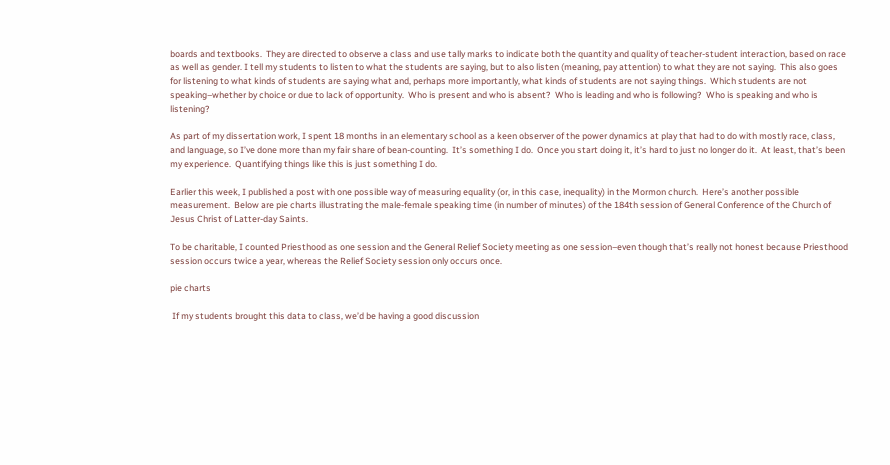boards and textbooks.  They are directed to observe a class and use tally marks to indicate both the quantity and quality of teacher-student interaction, based on race as well as gender. I tell my students to listen to what the students are saying, but to also listen (meaning, pay attention) to what they are not saying.  This also goes for listening to what kinds of students are saying what and, perhaps more importantly, what kinds of students are not saying things.  Which students are not speaking–whether by choice or due to lack of opportunity.  Who is present and who is absent?  Who is leading and who is following?  Who is speaking and who is listening?

As part of my dissertation work, I spent 18 months in an elementary school as a keen observer of the power dynamics at play that had to do with mostly race, class, and language, so I’ve done more than my fair share of bean-counting.  It’s something I do.  Once you start doing it, it’s hard to just no longer do it.  At least, that’s been my experience.  Quantifying things like this is just something I do.

Earlier this week, I published a post with one possible way of measuring equality (or, in this case, inequality) in the Mormon church.  Here’s another possible measurement.  Below are pie charts illustrating the male-female speaking time (in number of minutes) of the 184th session of General Conference of the Church of Jesus Christ of Latter-day Saints.

To be charitable, I counted Priesthood as one session and the General Relief Society meeting as one session–even though that’s really not honest because Priesthood session occurs twice a year, whereas the Relief Society session only occurs once.

pie charts

 If my students brought this data to class, we’d be having a good discussion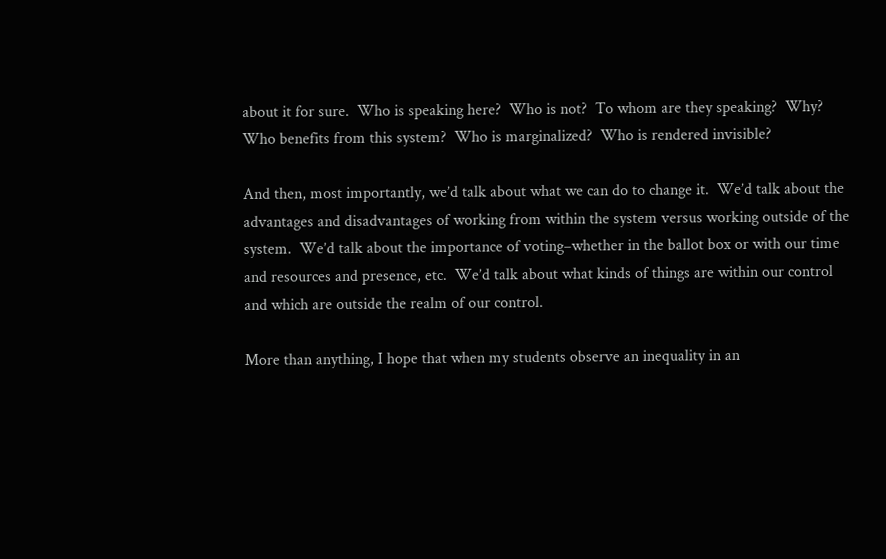about it for sure.  Who is speaking here?  Who is not?  To whom are they speaking?  Why?  Who benefits from this system?  Who is marginalized?  Who is rendered invisible?

And then, most importantly, we’d talk about what we can do to change it.  We’d talk about the advantages and disadvantages of working from within the system versus working outside of the system.  We’d talk about the importance of voting–whether in the ballot box or with our time and resources and presence, etc.  We’d talk about what kinds of things are within our control and which are outside the realm of our control.

More than anything, I hope that when my students observe an inequality in an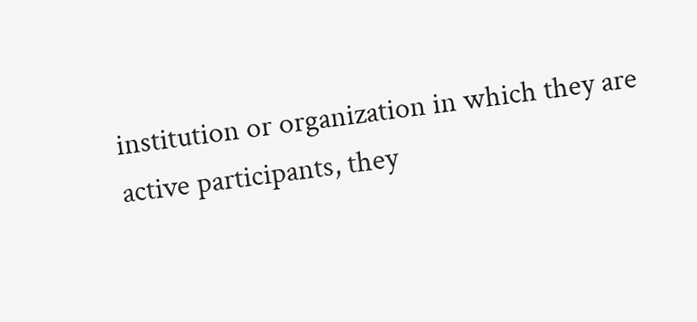institution or organization in which they are active participants, they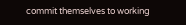commit themselves to working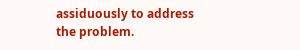assiduously to address the problem.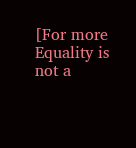[For more Equality is not a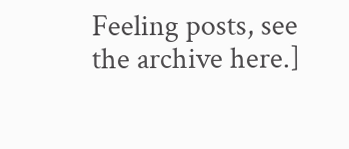Feeling posts, see the archive here.]